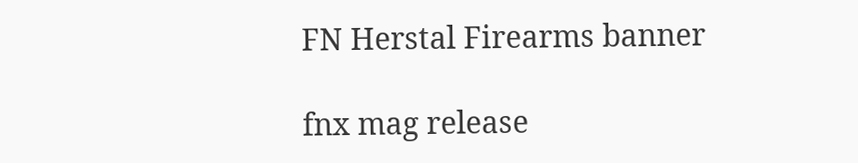FN Herstal Firearms banner

fnx mag release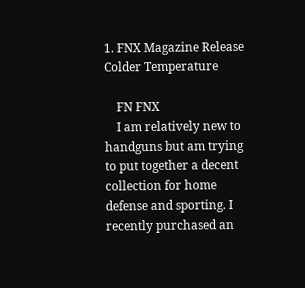1. FNX Magazine Release Colder Temperature

    FN FNX
    I am relatively new to handguns but am trying to put together a decent collection for home defense and sporting. I recently purchased an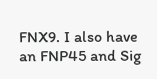FNX9. I also have an FNP45 and Sig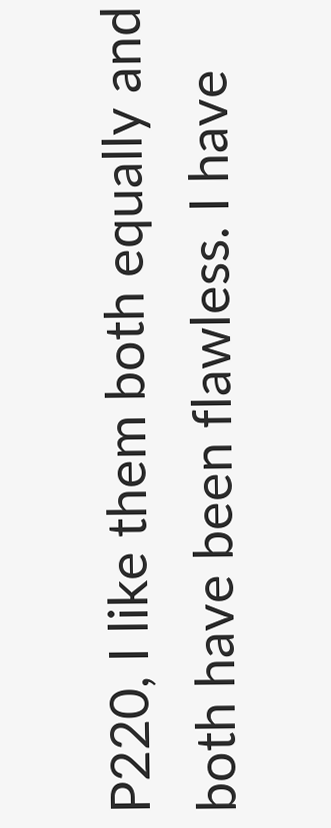P220, I like them both equally and both have been flawless. I have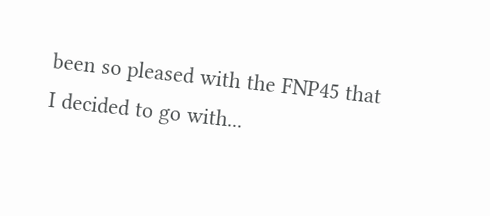been so pleased with the FNP45 that I decided to go with...